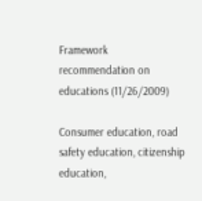Framework recommendation on educations (11/26/2009)

Consumer education, road safety education, citizenship education,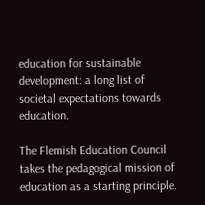education for sustainable development: a long list of societal expectations towards education.

The Flemish Education Council takes the pedagogical mission of education as a starting principle.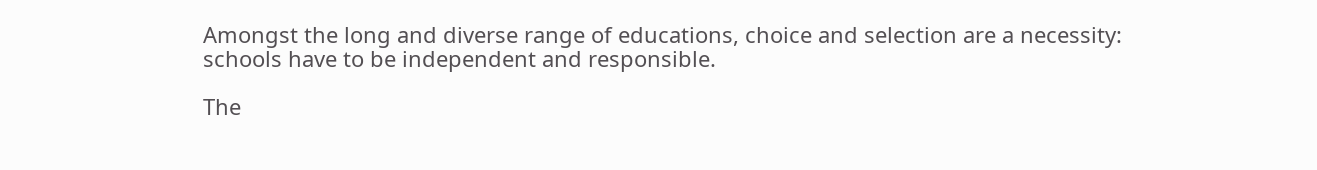Amongst the long and diverse range of educations, choice and selection are a necessity: schools have to be independent and responsible.

The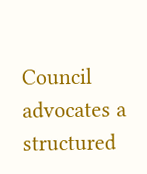Council advocates a structured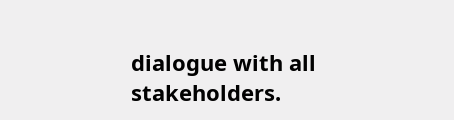dialogue with all stakeholders.